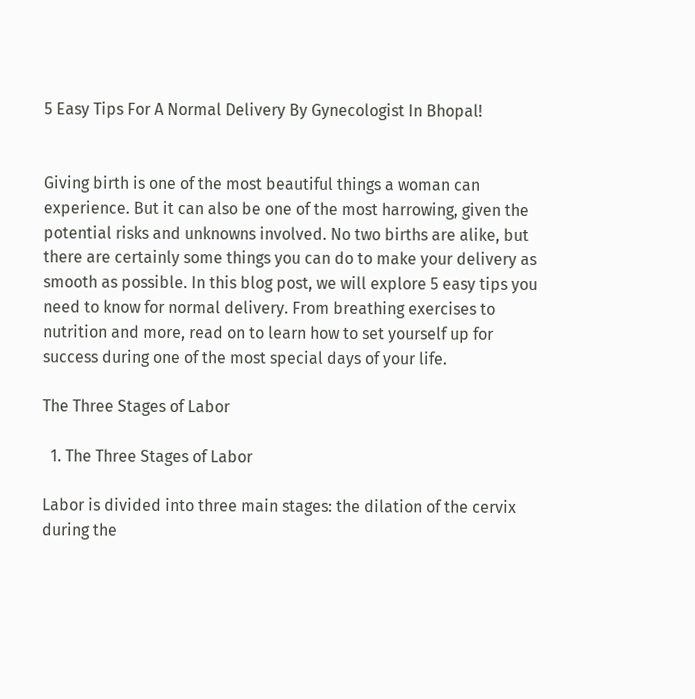5 Easy Tips For A Normal Delivery By Gynecologist In Bhopal!


Giving birth is one of the most beautiful things a woman can experience. But it can also be one of the most harrowing, given the potential risks and unknowns involved. No two births are alike, but there are certainly some things you can do to make your delivery as smooth as possible. In this blog post, we will explore 5 easy tips you need to know for normal delivery. From breathing exercises to nutrition and more, read on to learn how to set yourself up for success during one of the most special days of your life.

The Three Stages of Labor

  1. The Three Stages of Labor

Labor is divided into three main stages: the dilation of the cervix during the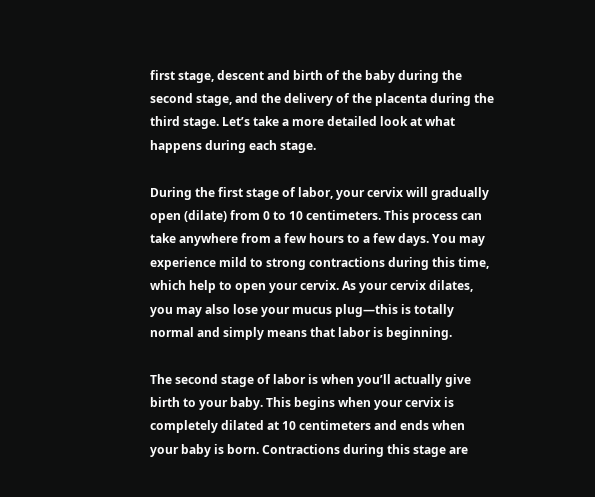first stage, descent and birth of the baby during the second stage, and the delivery of the placenta during the third stage. Let’s take a more detailed look at what happens during each stage.

During the first stage of labor, your cervix will gradually open (dilate) from 0 to 10 centimeters. This process can take anywhere from a few hours to a few days. You may experience mild to strong contractions during this time, which help to open your cervix. As your cervix dilates, you may also lose your mucus plug—this is totally normal and simply means that labor is beginning.

The second stage of labor is when you’ll actually give birth to your baby. This begins when your cervix is completely dilated at 10 centimeters and ends when your baby is born. Contractions during this stage are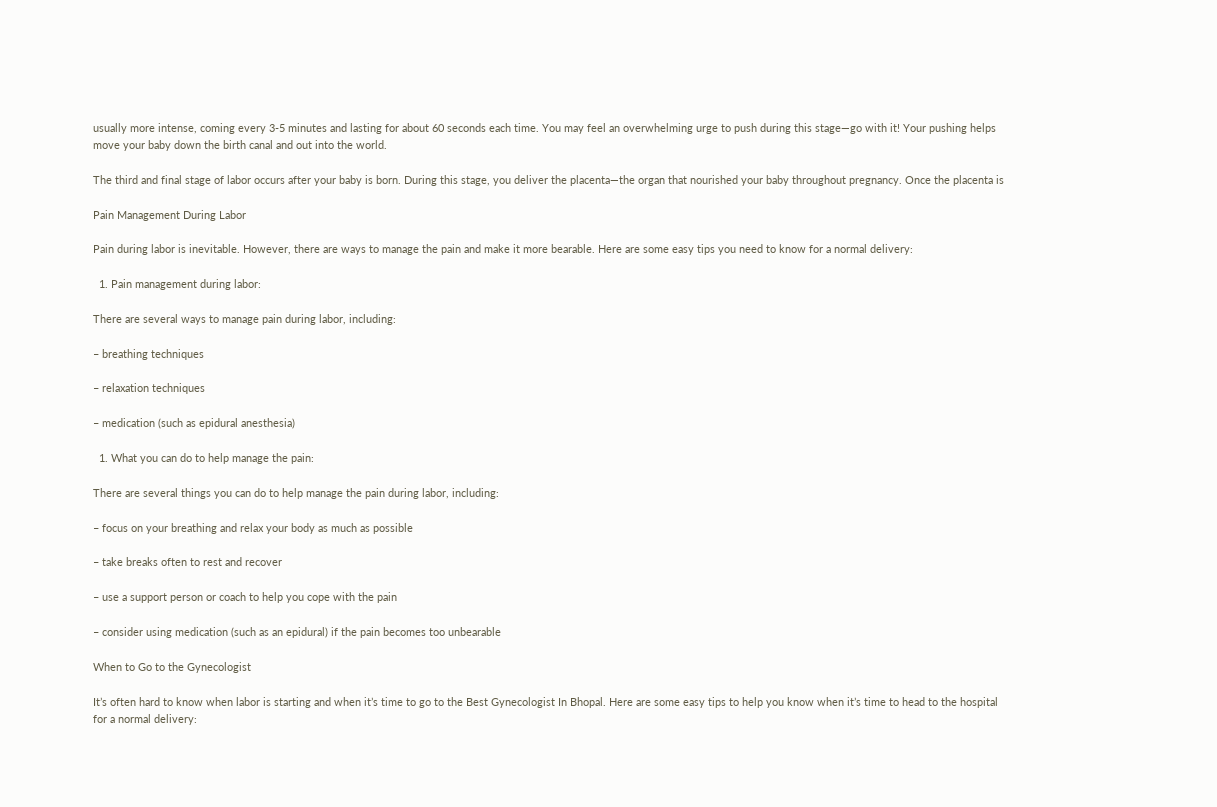usually more intense, coming every 3-5 minutes and lasting for about 60 seconds each time. You may feel an overwhelming urge to push during this stage—go with it! Your pushing helps move your baby down the birth canal and out into the world.

The third and final stage of labor occurs after your baby is born. During this stage, you deliver the placenta—the organ that nourished your baby throughout pregnancy. Once the placenta is

Pain Management During Labor

Pain during labor is inevitable. However, there are ways to manage the pain and make it more bearable. Here are some easy tips you need to know for a normal delivery:

  1. Pain management during labor:

There are several ways to manage pain during labor, including:

– breathing techniques

– relaxation techniques

– medication (such as epidural anesthesia)

  1. What you can do to help manage the pain:

There are several things you can do to help manage the pain during labor, including:

– focus on your breathing and relax your body as much as possible

– take breaks often to rest and recover

– use a support person or coach to help you cope with the pain

– consider using medication (such as an epidural) if the pain becomes too unbearable

When to Go to the Gynecologist

It’s often hard to know when labor is starting and when it’s time to go to the Best Gynecologist In Bhopal. Here are some easy tips to help you know when it’s time to head to the hospital for a normal delivery: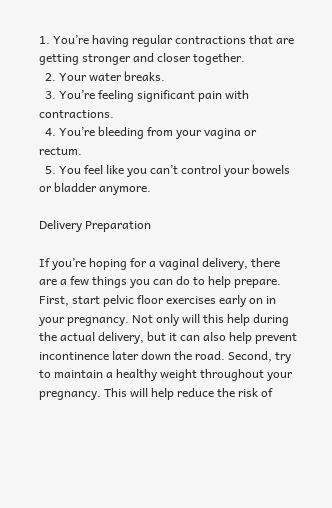1. You’re having regular contractions that are getting stronger and closer together.
  2. Your water breaks.
  3. You’re feeling significant pain with contractions.
  4. You’re bleeding from your vagina or rectum.
  5. You feel like you can’t control your bowels or bladder anymore.

Delivery Preparation

If you’re hoping for a vaginal delivery, there are a few things you can do to help prepare. First, start pelvic floor exercises early on in your pregnancy. Not only will this help during the actual delivery, but it can also help prevent incontinence later down the road. Second, try to maintain a healthy weight throughout your pregnancy. This will help reduce the risk of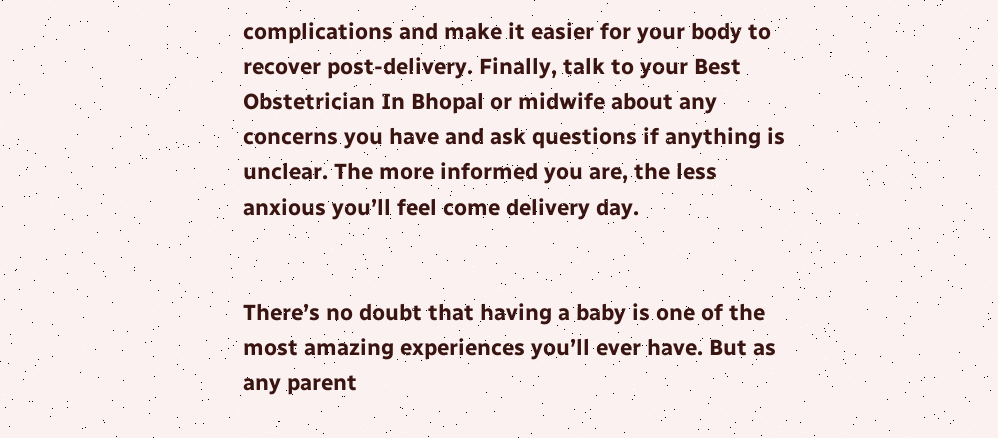complications and make it easier for your body to recover post-delivery. Finally, talk to your Best Obstetrician In Bhopal or midwife about any concerns you have and ask questions if anything is unclear. The more informed you are, the less anxious you’ll feel come delivery day.


There’s no doubt that having a baby is one of the most amazing experiences you’ll ever have. But as any parent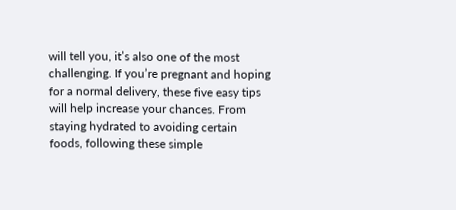will tell you, it’s also one of the most challenging. If you’re pregnant and hoping for a normal delivery, these five easy tips will help increase your chances. From staying hydrated to avoiding certain foods, following these simple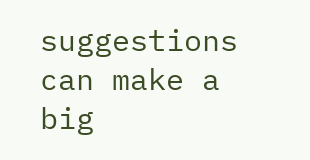suggestions can make a big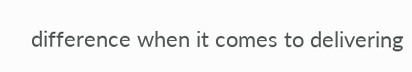difference when it comes to delivering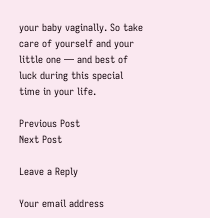your baby vaginally. So take care of yourself and your little one — and best of luck during this special time in your life.

Previous Post
Next Post

Leave a Reply

Your email address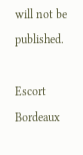will not be published.

Escort Bordeaux